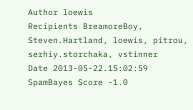Author loewis
Recipients BreamoreBoy, Steven.Hartland, loewis, pitrou, serhiy.storchaka, vstinner
Date 2013-05-22.15:02:59
SpamBayes Score -1.0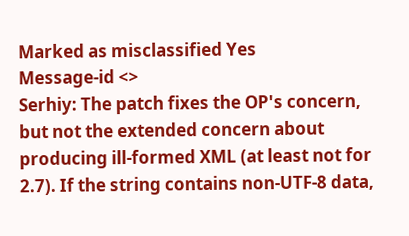Marked as misclassified Yes
Message-id <>
Serhiy: The patch fixes the OP's concern, but not the extended concern about producing ill-formed XML (at least not for 2.7). If the string contains non-UTF-8 data,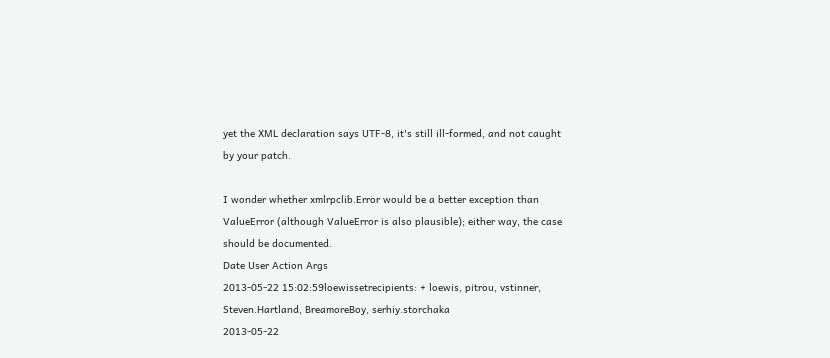yet the XML declaration says UTF-8, it's still ill-formed, and not caught by your patch.

I wonder whether xmlrpclib.Error would be a better exception than ValueError (although ValueError is also plausible); either way, the case should be documented.
Date User Action Args
2013-05-22 15:02:59loewissetrecipients: + loewis, pitrou, vstinner, Steven.Hartland, BreamoreBoy, serhiy.storchaka
2013-05-22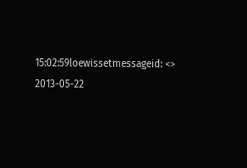15:02:59loewissetmessageid: <>
2013-05-22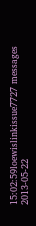15:02:59loewislinkissue7727 messages
2013-05-22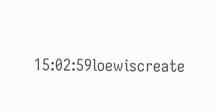15:02:59loewiscreate